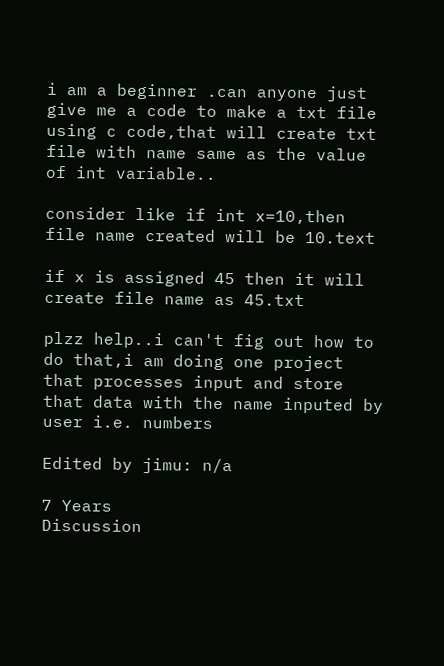i am a beginner .can anyone just give me a code to make a txt file using c code,that will create txt file with name same as the value of int variable..

consider like if int x=10,then file name created will be 10.text

if x is assigned 45 then it will create file name as 45.txt

plzz help..i can't fig out how to do that,i am doing one project that processes input and store that data with the name inputed by user i.e. numbers

Edited by jimu: n/a

7 Years
Discussion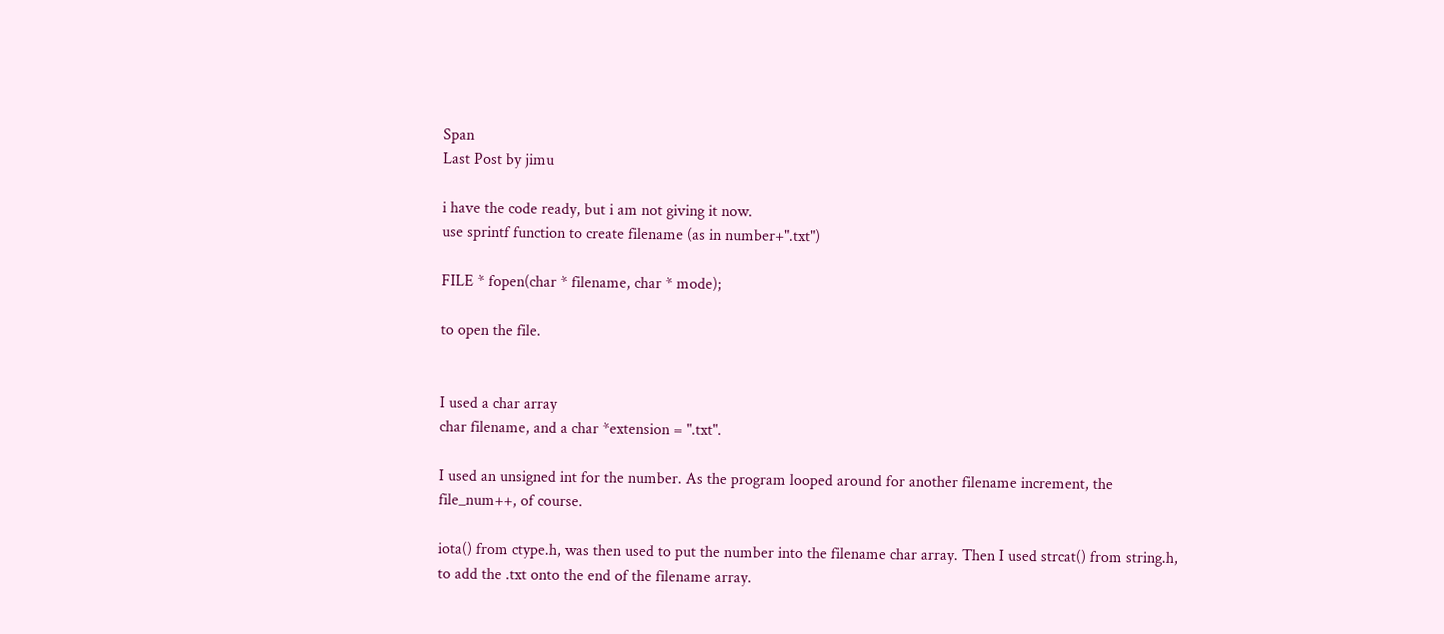Span
Last Post by jimu

i have the code ready, but i am not giving it now.
use sprintf function to create filename (as in number+".txt")

FILE * fopen(char * filename, char * mode);

to open the file.


I used a char array
char filename, and a char *extension = ".txt".

I used an unsigned int for the number. As the program looped around for another filename increment, the file_num++, of course.

iota() from ctype.h, was then used to put the number into the filename char array. Then I used strcat() from string.h, to add the .txt onto the end of the filename array.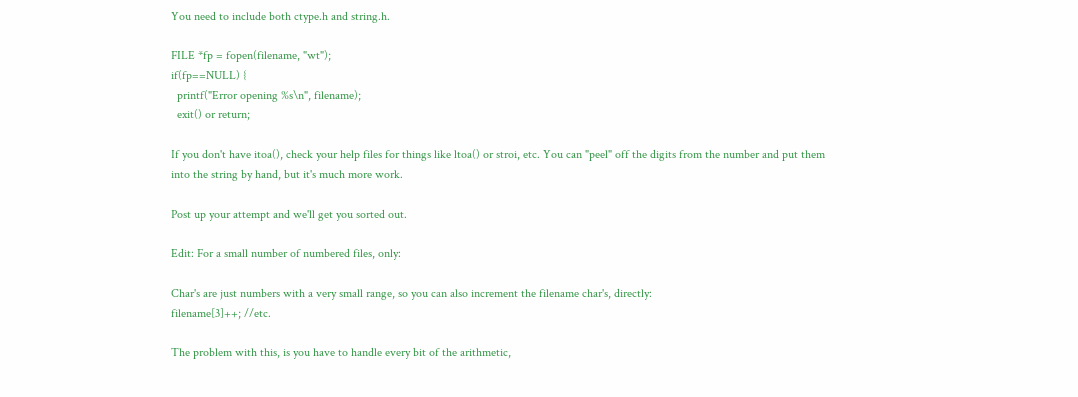You need to include both ctype.h and string.h.

FILE *fp = fopen(filename, "wt");
if(fp==NULL) {
  printf("Error opening %s\n", filename);
  exit() or return;

If you don't have itoa(), check your help files for things like ltoa() or stroi, etc. You can "peel" off the digits from the number and put them into the string by hand, but it's much more work.

Post up your attempt and we'll get you sorted out.

Edit: For a small number of numbered files, only:

Char's are just numbers with a very small range, so you can also increment the filename char's, directly:
filename[3]++; //etc.

The problem with this, is you have to handle every bit of the arithmetic,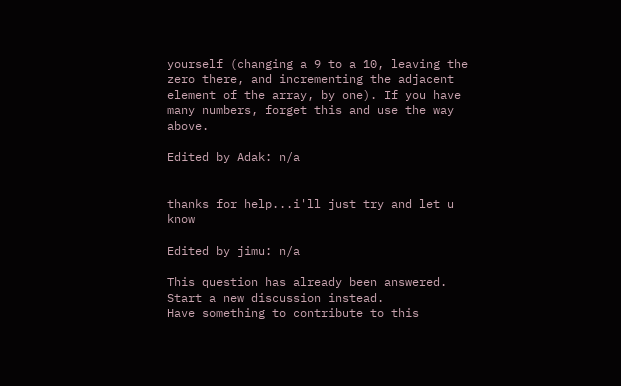yourself (changing a 9 to a 10, leaving the zero there, and incrementing the adjacent element of the array, by one). If you have many numbers, forget this and use the way above.

Edited by Adak: n/a


thanks for help...i'll just try and let u know

Edited by jimu: n/a

This question has already been answered. Start a new discussion instead.
Have something to contribute to this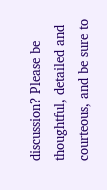discussion? Please be thoughtful, detailed and courteous, and be sure to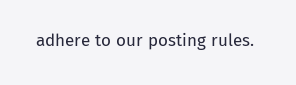adhere to our posting rules.